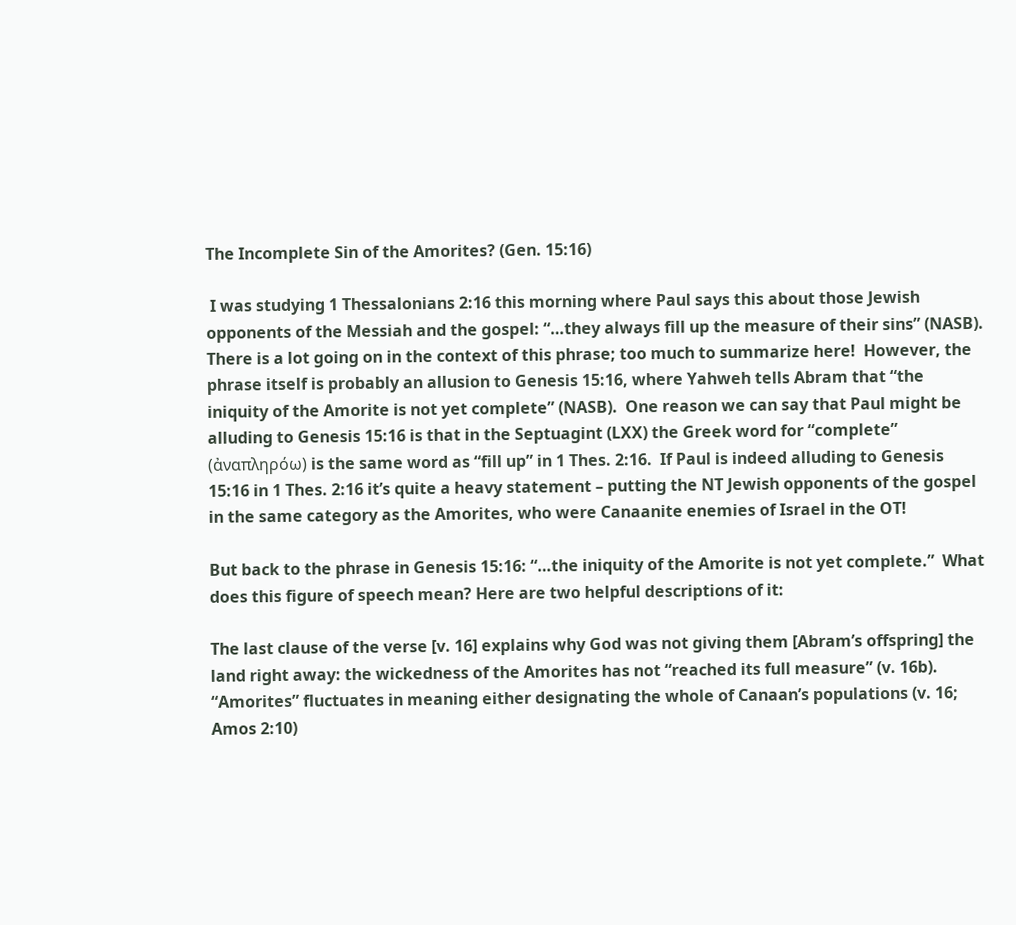The Incomplete Sin of the Amorites? (Gen. 15:16)

 I was studying 1 Thessalonians 2:16 this morning where Paul says this about those Jewish opponents of the Messiah and the gospel: “…they always fill up the measure of their sins” (NASB).  There is a lot going on in the context of this phrase; too much to summarize here!  However, the phrase itself is probably an allusion to Genesis 15:16, where Yahweh tells Abram that “the iniquity of the Amorite is not yet complete” (NASB).  One reason we can say that Paul might be alluding to Genesis 15:16 is that in the Septuagint (LXX) the Greek word for “complete” (ἀναπληρόω) is the same word as “fill up” in 1 Thes. 2:16.  If Paul is indeed alluding to Genesis 15:16 in 1 Thes. 2:16 it’s quite a heavy statement – putting the NT Jewish opponents of the gospel in the same category as the Amorites, who were Canaanite enemies of Israel in the OT!

But back to the phrase in Genesis 15:16: “…the iniquity of the Amorite is not yet complete.”  What does this figure of speech mean? Here are two helpful descriptions of it:

The last clause of the verse [v. 16] explains why God was not giving them [Abram’s offspring] the land right away: the wickedness of the Amorites has not “reached its full measure” (v. 16b). “Amorites” fluctuates in meaning either designating the whole of Canaan’s populations (v. 16; Amos 2:10)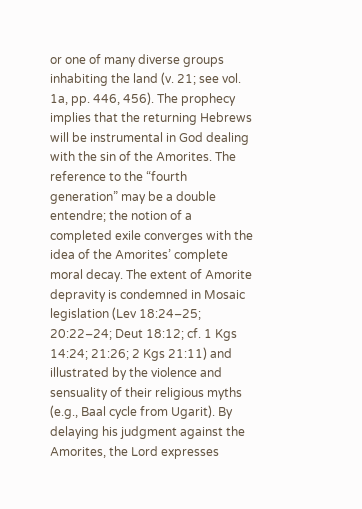or one of many diverse groups inhabiting the land (v. 21; see vol. 1a, pp. 446, 456). The prophecy implies that the returning Hebrews will be instrumental in God dealing with the sin of the Amorites. The reference to the “fourth generation” may be a double entendre; the notion of a completed exile converges with the idea of the Amorites’ complete moral decay. The extent of Amorite depravity is condemned in Mosaic legislation (Lev 18:24–25; 20:22–24; Deut 18:12; cf. 1 Kgs 14:24; 21:26; 2 Kgs 21:11) and illustrated by the violence and sensuality of their religious myths (e.g., Baal cycle from Ugarit). By delaying his judgment against the Amorites, the Lord expresses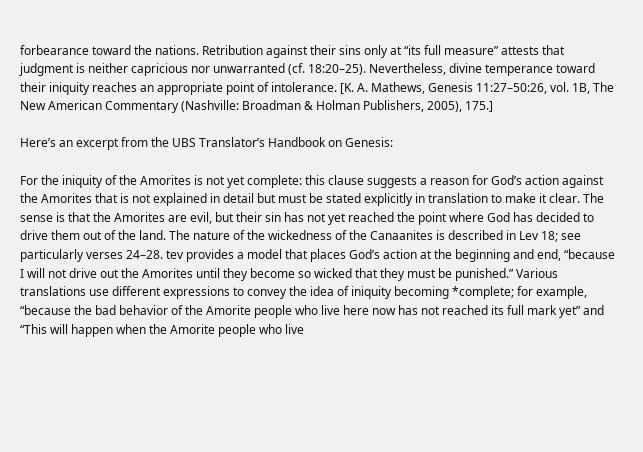forbearance toward the nations. Retribution against their sins only at “its full measure” attests that judgment is neither capricious nor unwarranted (cf. 18:20–25). Nevertheless, divine temperance toward their iniquity reaches an appropriate point of intolerance. [K. A. Mathews, Genesis 11:27–50:26, vol. 1B, The New American Commentary (Nashville: Broadman & Holman Publishers, 2005), 175.]

Here’s an excerpt from the UBS Translator’s Handbook on Genesis:

For the iniquity of the Amorites is not yet complete: this clause suggests a reason for God’s action against the Amorites that is not explained in detail but must be stated explicitly in translation to make it clear. The sense is that the Amorites are evil, but their sin has not yet reached the point where God has decided to drive them out of the land. The nature of the wickedness of the Canaanites is described in Lev 18; see particularly verses 24–28. tev provides a model that places God’s action at the beginning and end, “because I will not drive out the Amorites until they become so wicked that they must be punished.” Various translations use different expressions to convey the idea of iniquity becoming *complete; for example, “because the bad behavior of the Amorite people who live here now has not reached its full mark yet” and “This will happen when the Amorite people who live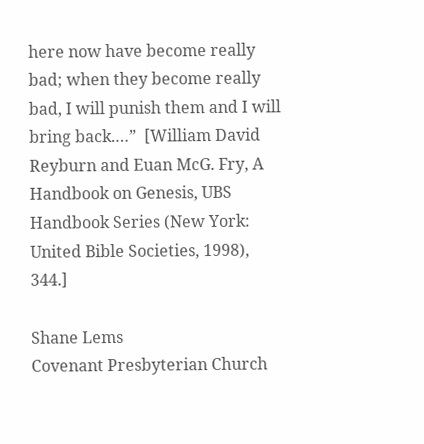here now have become really bad; when they become really bad, I will punish them and I will bring back.…”  [William David Reyburn and Euan McG. Fry, A Handbook on Genesis, UBS Handbook Series (New York: United Bible Societies, 1998), 344.]

Shane Lems
Covenant Presbyterian Church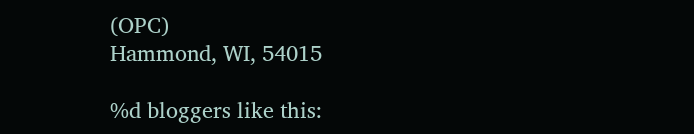(OPC)
Hammond, WI, 54015

%d bloggers like this: